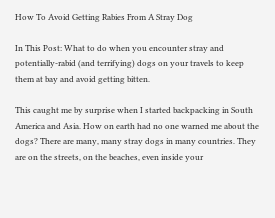How To Avoid Getting Rabies From A Stray Dog

In This Post: What to do when you encounter stray and potentially-rabid (and terrifying) dogs on your travels to keep them at bay and avoid getting bitten.

This caught me by surprise when I started backpacking in South America and Asia. How on earth had no one warned me about the dogs? There are many, many stray dogs in many countries. They are on the streets, on the beaches, even inside your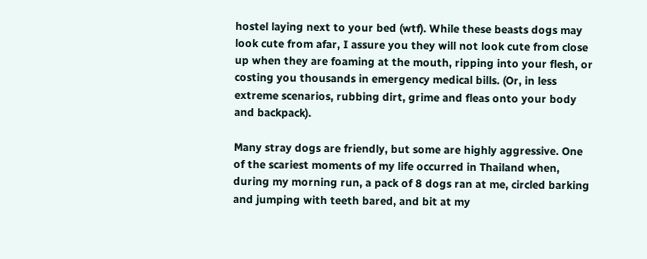hostel laying next to your bed (wtf). While these beasts dogs may look cute from afar, I assure you they will not look cute from close up when they are foaming at the mouth, ripping into your flesh, or costing you thousands in emergency medical bills. (Or, in less extreme scenarios, rubbing dirt, grime and fleas onto your body and backpack).

Many stray dogs are friendly, but some are highly aggressive. One of the scariest moments of my life occurred in Thailand when, during my morning run, a pack of 8 dogs ran at me, circled barking and jumping with teeth bared, and bit at my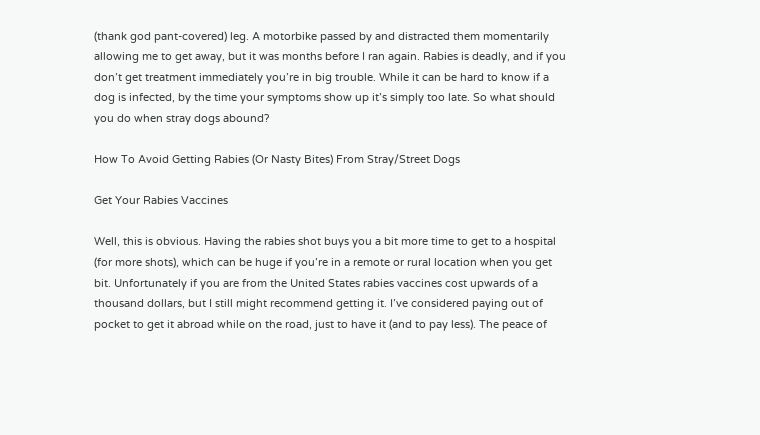(thank god pant-covered) leg. A motorbike passed by and distracted them momentarily allowing me to get away, but it was months before I ran again. Rabies is deadly, and if you don’t get treatment immediately you’re in big trouble. While it can be hard to know if a dog is infected, by the time your symptoms show up it’s simply too late. So what should you do when stray dogs abound?

How To Avoid Getting Rabies (Or Nasty Bites) From Stray/Street Dogs

Get Your Rabies Vaccines

Well, this is obvious. Having the rabies shot buys you a bit more time to get to a hospital (for more shots), which can be huge if you’re in a remote or rural location when you get bit. Unfortunately if you are from the United States rabies vaccines cost upwards of a thousand dollars, but I still might recommend getting it. I’ve considered paying out of pocket to get it abroad while on the road, just to have it (and to pay less). The peace of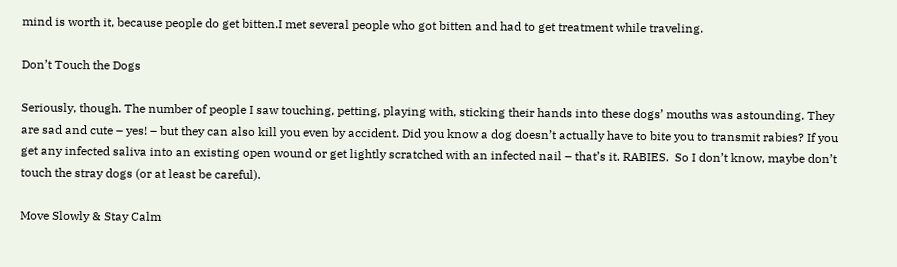mind is worth it, because people do get bitten.I met several people who got bitten and had to get treatment while traveling.

Don’t Touch the Dogs

Seriously, though. The number of people I saw touching, petting, playing with, sticking their hands into these dogs’ mouths was astounding. They are sad and cute – yes! – but they can also kill you even by accident. Did you know a dog doesn’t actually have to bite you to transmit rabies? If you get any infected saliva into an existing open wound or get lightly scratched with an infected nail – that’s it. RABIES.  So I don’t know, maybe don’t touch the stray dogs (or at least be careful).

Move Slowly & Stay Calm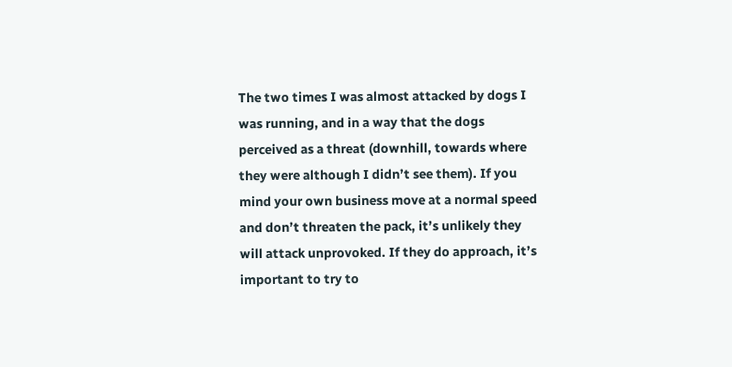The two times I was almost attacked by dogs I was running, and in a way that the dogs perceived as a threat (downhill, towards where they were although I didn’t see them). If you mind your own business move at a normal speed and don’t threaten the pack, it’s unlikely they will attack unprovoked. If they do approach, it’s important to try to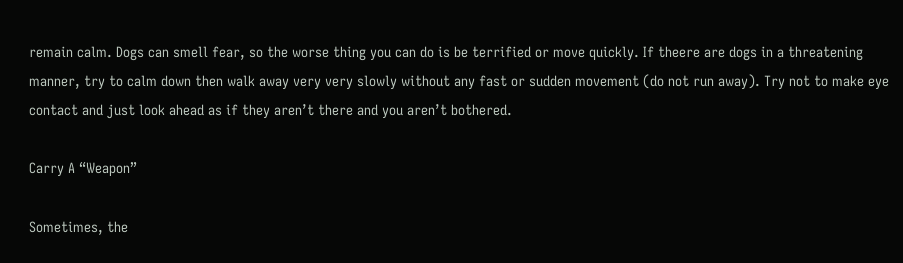remain calm. Dogs can smell fear, so the worse thing you can do is be terrified or move quickly. If theere are dogs in a threatening manner, try to calm down then walk away very very slowly without any fast or sudden movement (do not run away). Try not to make eye contact and just look ahead as if they aren’t there and you aren’t bothered.

Carry A “Weapon”

Sometimes, the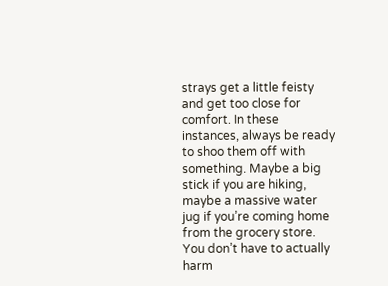strays get a little feisty and get too close for comfort. In these instances, always be ready to shoo them off with something. Maybe a big stick if you are hiking, maybe a massive water jug if you’re coming home from the grocery store. You don’t have to actually harm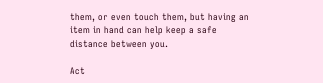them, or even touch them, but having an item in hand can help keep a safe distance between you.

Act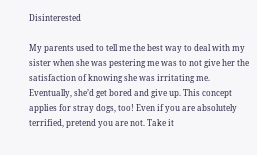Disinterested

My parents used to tell me the best way to deal with my sister when she was pestering me was to not give her the satisfaction of knowing she was irritating me. Eventually, she’d get bored and give up. This concept applies for stray dogs, too! Even if you are absolutely terrified, pretend you are not. Take it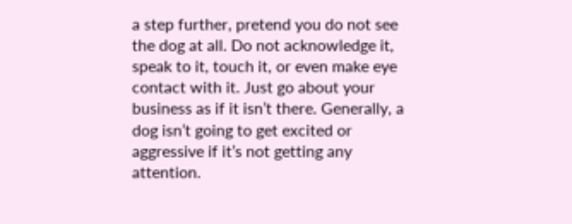a step further, pretend you do not see the dog at all. Do not acknowledge it, speak to it, touch it, or even make eye contact with it. Just go about your business as if it isn’t there. Generally, a dog isn’t going to get excited or aggressive if it’s not getting any attention.